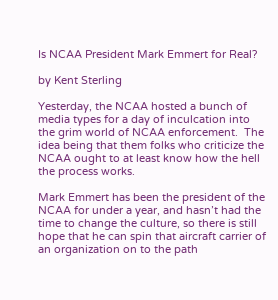Is NCAA President Mark Emmert for Real?

by Kent Sterling

Yesterday, the NCAA hosted a bunch of media types for a day of inculcation into the grim world of NCAA enforcement.  The idea being that them folks who criticize the NCAA ought to at least know how the hell the process works.

Mark Emmert has been the president of the NCAA for under a year, and hasn’t had the time to change the culture, so there is still hope that he can spin that aircraft carrier of an organization on to the path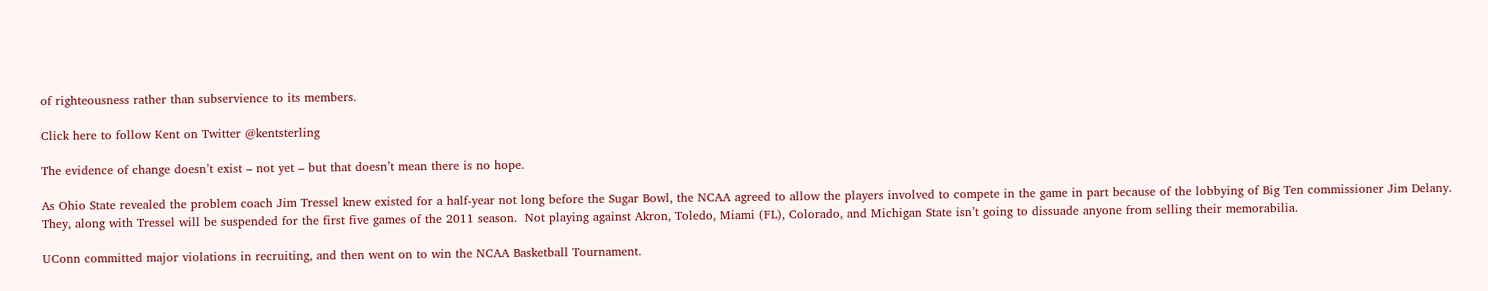of righteousness rather than subservience to its members.

Click here to follow Kent on Twitter @kentsterling

The evidence of change doesn’t exist – not yet – but that doesn’t mean there is no hope.

As Ohio State revealed the problem coach Jim Tressel knew existed for a half-year not long before the Sugar Bowl, the NCAA agreed to allow the players involved to compete in the game in part because of the lobbying of Big Ten commissioner Jim Delany.  They, along with Tressel will be suspended for the first five games of the 2011 season.  Not playing against Akron, Toledo, Miami (FL), Colorado, and Michigan State isn’t going to dissuade anyone from selling their memorabilia.

UConn committed major violations in recruiting, and then went on to win the NCAA Basketball Tournament.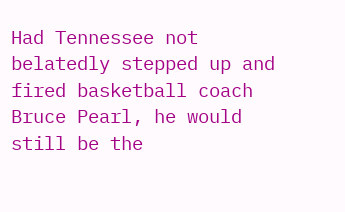Had Tennessee not belatedly stepped up and fired basketball coach Bruce Pearl, he would still be the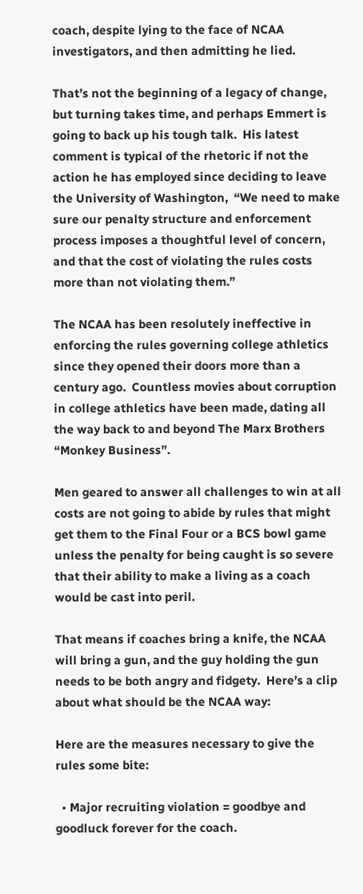coach, despite lying to the face of NCAA investigators, and then admitting he lied.

That’s not the beginning of a legacy of change, but turning takes time, and perhaps Emmert is going to back up his tough talk.  His latest comment is typical of the rhetoric if not the action he has employed since deciding to leave the University of Washington,  “We need to make sure our penalty structure and enforcement process imposes a thoughtful level of concern, and that the cost of violating the rules costs more than not violating them.”

The NCAA has been resolutely ineffective in enforcing the rules governing college athletics since they opened their doors more than a century ago.  Countless movies about corruption in college athletics have been made, dating all the way back to and beyond The Marx Brothers “Monkey Business”.

Men geared to answer all challenges to win at all costs are not going to abide by rules that might get them to the Final Four or a BCS bowl game unless the penalty for being caught is so severe that their ability to make a living as a coach would be cast into peril.

That means if coaches bring a knife, the NCAA will bring a gun, and the guy holding the gun needs to be both angry and fidgety.  Here’s a clip about what should be the NCAA way:

Here are the measures necessary to give the rules some bite:

  • Major recruiting violation = goodbye and goodluck forever for the coach.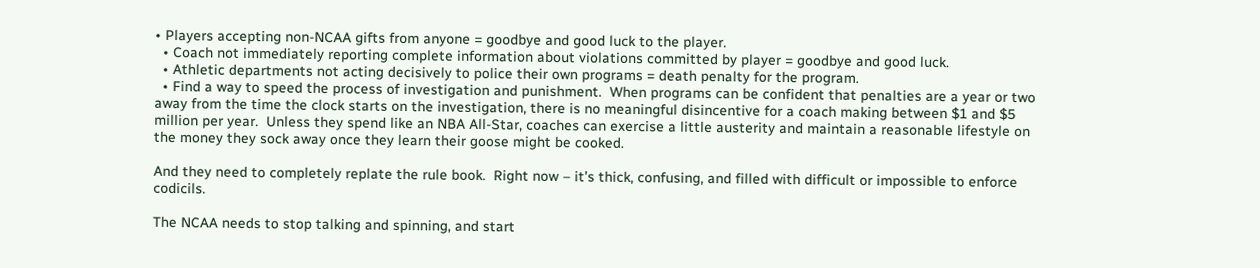• Players accepting non-NCAA gifts from anyone = goodbye and good luck to the player.
  • Coach not immediately reporting complete information about violations committed by player = goodbye and good luck.
  • Athletic departments not acting decisively to police their own programs = death penalty for the program.
  • Find a way to speed the process of investigation and punishment.  When programs can be confident that penalties are a year or two away from the time the clock starts on the investigation, there is no meaningful disincentive for a coach making between $1 and $5 million per year.  Unless they spend like an NBA All-Star, coaches can exercise a little austerity and maintain a reasonable lifestyle on the money they sock away once they learn their goose might be cooked.

And they need to completely replate the rule book.  Right now – it’s thick, confusing, and filled with difficult or impossible to enforce codicils.

The NCAA needs to stop talking and spinning, and start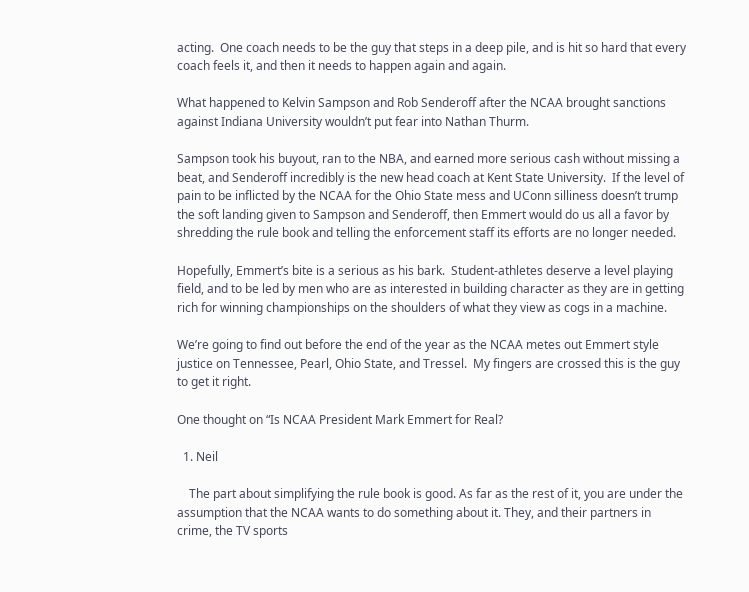acting.  One coach needs to be the guy that steps in a deep pile, and is hit so hard that every coach feels it, and then it needs to happen again and again.

What happened to Kelvin Sampson and Rob Senderoff after the NCAA brought sanctions against Indiana University wouldn’t put fear into Nathan Thurm.

Sampson took his buyout, ran to the NBA, and earned more serious cash without missing a beat, and Senderoff incredibly is the new head coach at Kent State University.  If the level of pain to be inflicted by the NCAA for the Ohio State mess and UConn silliness doesn’t trump the soft landing given to Sampson and Senderoff, then Emmert would do us all a favor by shredding the rule book and telling the enforcement staff its efforts are no longer needed.

Hopefully, Emmert’s bite is a serious as his bark.  Student-athletes deserve a level playing field, and to be led by men who are as interested in building character as they are in getting rich for winning championships on the shoulders of what they view as cogs in a machine.

We’re going to find out before the end of the year as the NCAA metes out Emmert style justice on Tennessee, Pearl, Ohio State, and Tressel.  My fingers are crossed this is the guy to get it right.

One thought on “Is NCAA President Mark Emmert for Real?

  1. Neil

    The part about simplifying the rule book is good. As far as the rest of it, you are under the assumption that the NCAA wants to do something about it. They, and their partners in crime, the TV sports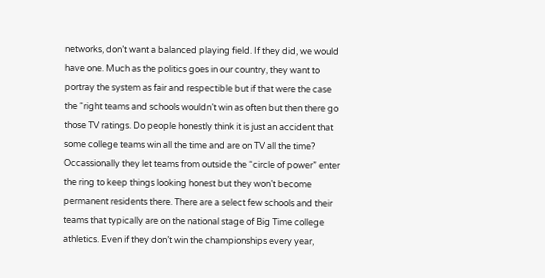networks, don’t want a balanced playing field. If they did, we would have one. Much as the politics goes in our country, they want to portray the system as fair and respectible but if that were the case the “right teams and schools wouldn’t win as often but then there go those TV ratings. Do people honestly think it is just an accident that some college teams win all the time and are on TV all the time? Occassionally they let teams from outside the “circle of power” enter the ring to keep things looking honest but they won’t become permanent residents there. There are a select few schools and their teams that typically are on the national stage of Big Time college athletics. Even if they don’t win the championships every year,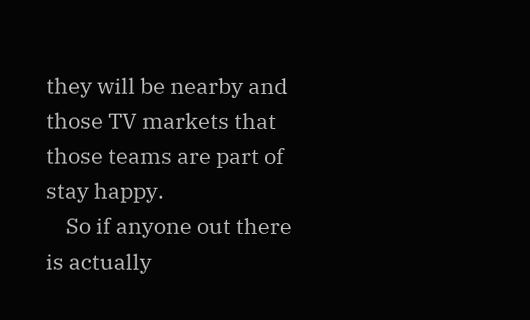they will be nearby and those TV markets that those teams are part of stay happy.
    So if anyone out there is actually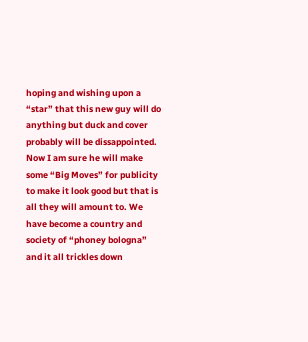hoping and wishing upon a “star” that this new guy will do anything but duck and cover probably will be dissappointed. Now I am sure he will make some “Big Moves” for publicity to make it look good but that is all they will amount to. We have become a country and society of “phoney bologna” and it all trickles down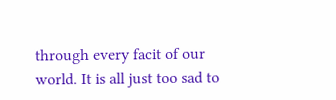through every facit of our world. It is all just too sad to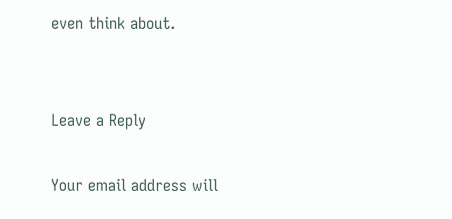even think about.


Leave a Reply

Your email address will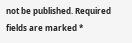not be published. Required fields are marked *